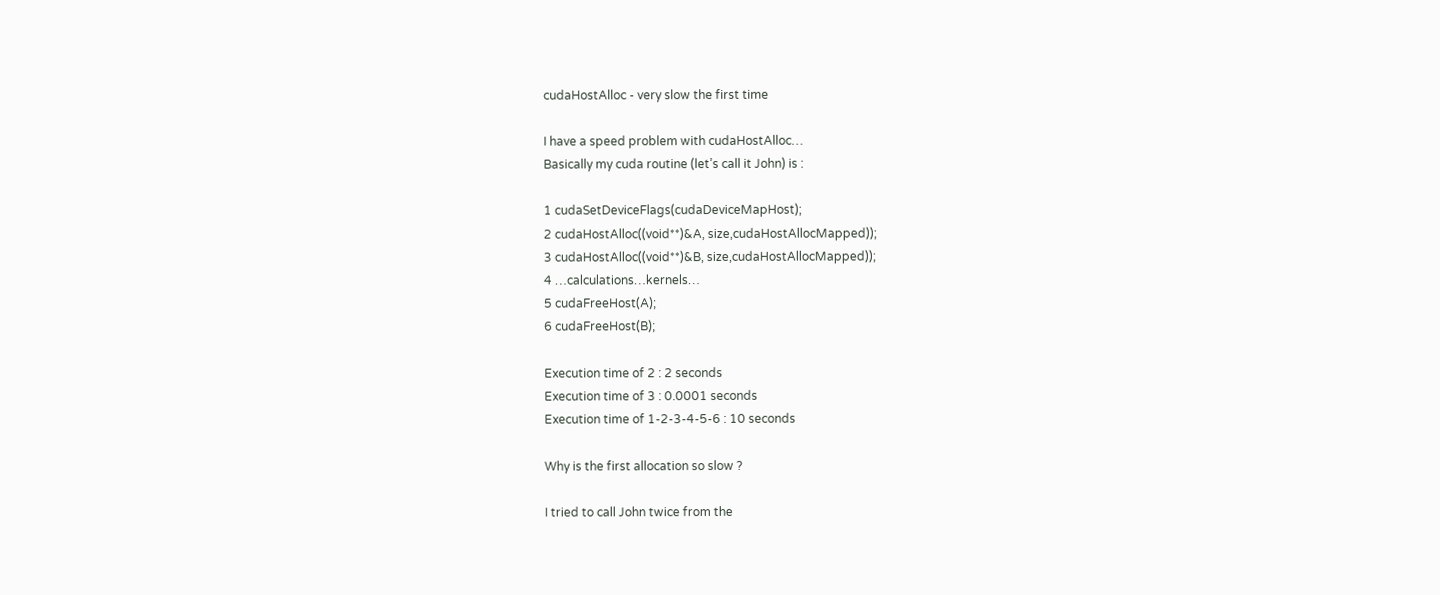cudaHostAlloc - very slow the first time

I have a speed problem with cudaHostAlloc…
Basically my cuda routine (let’s call it John) is :

1 cudaSetDeviceFlags(cudaDeviceMapHost);
2 cudaHostAlloc((void**)&A, size,cudaHostAllocMapped));
3 cudaHostAlloc((void**)&B, size,cudaHostAllocMapped));
4 …calculations…kernels…
5 cudaFreeHost(A);
6 cudaFreeHost(B);

Execution time of 2 : 2 seconds
Execution time of 3 : 0.0001 seconds
Execution time of 1-2-3-4-5-6 : 10 seconds

Why is the first allocation so slow ?

I tried to call John twice from the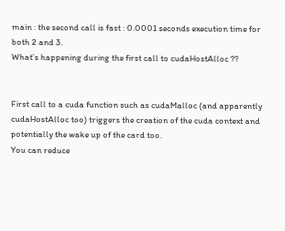main : the second call is fast : 0.0001 seconds execution time for both 2 and 3.
What’s happening during the first call to cudaHostAlloc ??


First call to a cuda function such as cudaMalloc (and apparently cudaHostAlloc too) triggers the creation of the cuda context and potentially the wake up of the card too.
You can reduce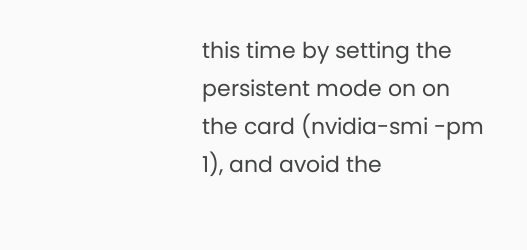this time by setting the persistent mode on on the card (nvidia-smi -pm 1), and avoid the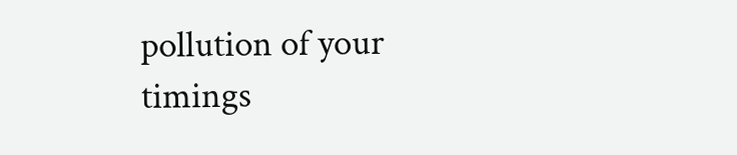pollution of your timings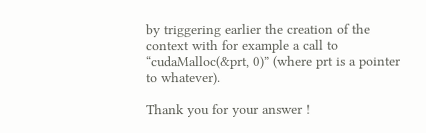by triggering earlier the creation of the context with for example a call to “cudaMalloc(&prt, 0)” (where prt is a pointer to whatever).

Thank you for your answer !